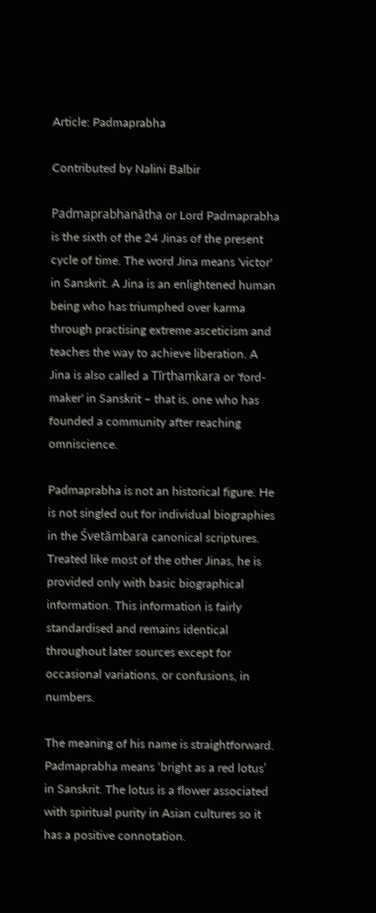Article: Padmaprabha

Contributed by Nalini Balbir

Padmaprabhanātha or Lord Padmaprabha is the sixth of the 24 Jinas of the present cycle of time. The word Jina means 'victor' in Sanskrit. A Jina is an enlightened human being who has triumphed over karma through practising extreme asceticism and teaches the way to achieve liberation. A Jina is also called a Tīrthaṃkara or 'ford-maker' in Sanskrit – that is, one who has founded a community after reaching omniscience.

Padmaprabha is not an historical figure. He is not singled out for individual biographies in the Śvetāmbara canonical scriptures. Treated like most of the other Jinas, he is provided only with basic biographical information. This information is fairly standardised and remains identical throughout later sources except for occasional variations, or confusions, in numbers.

The meaning of his name is straightforward. Padmaprabha means ‘bright as a red lotus’ in Sanskrit. The lotus is a flower associated with spiritual purity in Asian cultures so it has a positive connotation.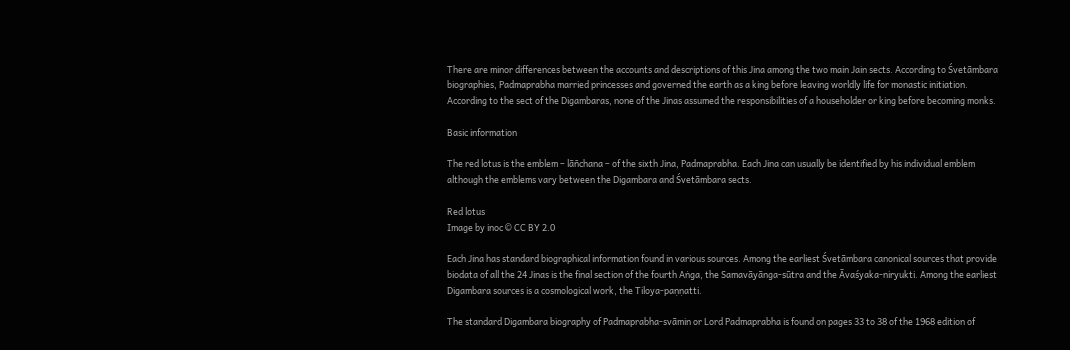There are minor differences between the accounts and descriptions of this Jina among the two main Jain sects. According to Śvetāmbara biographies, Padmaprabha married princesses and governed the earth as a king before leaving worldly life for monastic initiation. According to the sect of the Digambaras, none of the Jinas assumed the responsibilities of a householder or king before becoming monks.

Basic information

The red lotus is the emblem – lāñchana – of the sixth Jina, Padmaprabha. Each Jina can usually be identified by his individual emblem although the emblems vary between the Digambara and Śvetāmbara sects.

Red lotus
Image by inoc © CC BY 2.0

Each Jina has standard biographical information found in various sources. Among the earliest Śvetāmbara canonical sources that provide biodata of all the 24 Jinas is the final section of the fourth Aṅga, the Samavāyānga-sūtra and the Āvaśyaka-niryukti. Among the earliest Digambara sources is a cosmological work, the Tiloya-paṇṇatti.

The standard Digambara biography of Padmaprabha-svāmin or Lord Padmaprabha is found on pages 33 to 38 of the 1968 edition of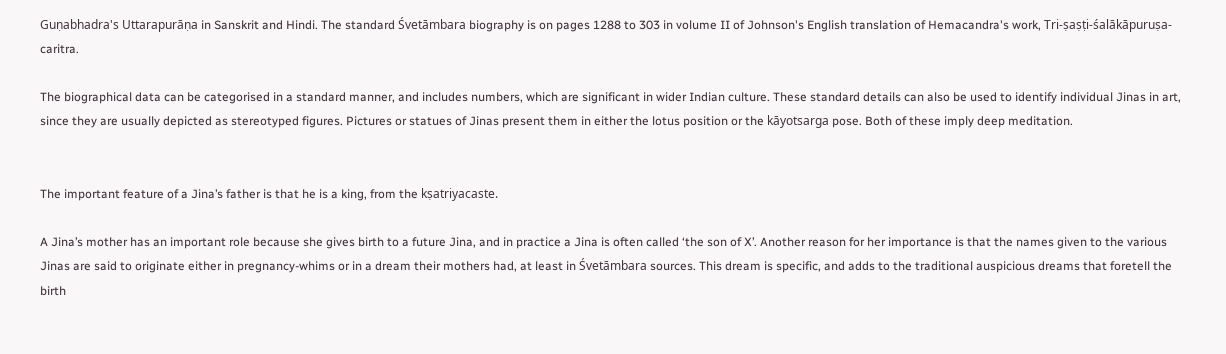Guṇabhadra's Uttarapurāṇa in Sanskrit and Hindi. The standard Śvetāmbara biography is on pages 1288 to 303 in volume II of Johnson's English translation of Hemacandra's work, Tri-ṣaṣṭi-śalākāpuruṣa-caritra.

The biographical data can be categorised in a standard manner, and includes numbers, which are significant in wider Indian culture. These standard details can also be used to identify individual Jinas in art, since they are usually depicted as stereotyped figures. Pictures or statues of Jinas present them in either the lotus position or the kāyotsarga pose. Both of these imply deep meditation.


The important feature of a Jina’s father is that he is a king, from the kṣatriyacaste.

A Jina’s mother has an important role because she gives birth to a future Jina, and in practice a Jina is often called ‘the son of X’. Another reason for her importance is that the names given to the various Jinas are said to originate either in pregnancy-whims or in a dream their mothers had, at least in Śvetāmbara sources. This dream is specific, and adds to the traditional auspicious dreams that foretell the birth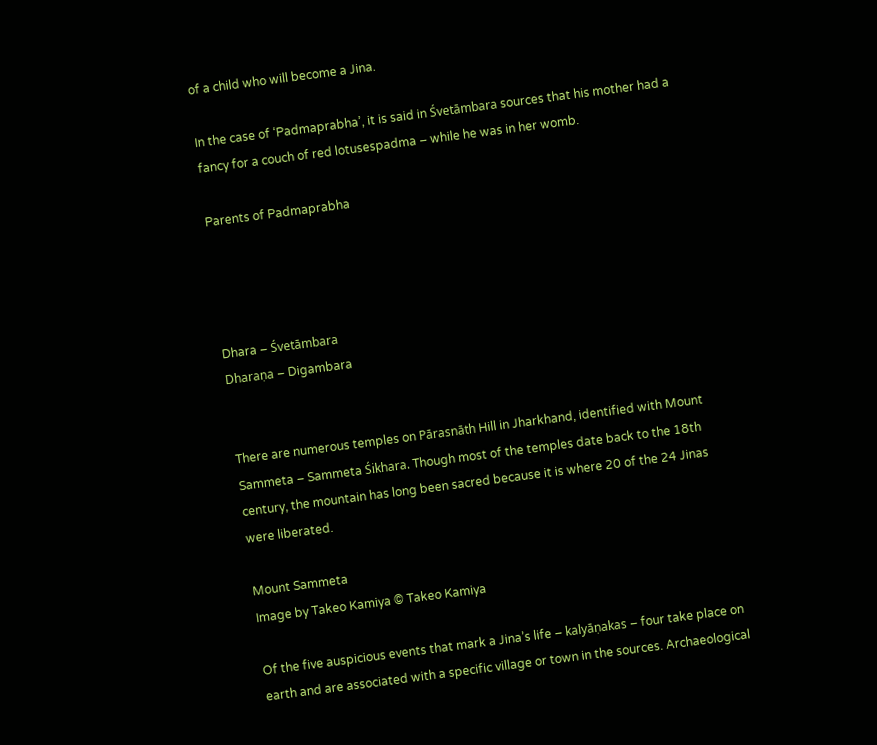of a child who will become a Jina.

In the case of ‘Padmaprabha’, it is said in Śvetāmbara sources that his mother had a fancy for a couch of red lotusespadma – while he was in her womb.

Parents of Padmaprabha




Dhara – Śvetāmbara
Dharaṇa – Digambara


There are numerous temples on Pārasnāth Hill in Jharkhand, identified with Mount Sammeta – Sammeta Śikhara. Though most of the temples date back to the 18th century, the mountain has long been sacred because it is where 20 of the 24 Jinas were liberated.

Mount Sammeta
Image by Takeo Kamiya © Takeo Kamiya

Of the five auspicious events that mark a Jina’s life – kalyāṇakas – four take place on earth and are associated with a specific village or town in the sources. Archaeological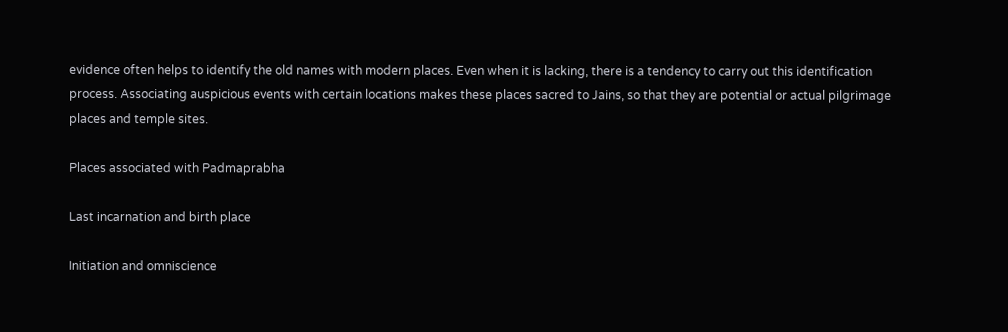evidence often helps to identify the old names with modern places. Even when it is lacking, there is a tendency to carry out this identification process. Associating auspicious events with certain locations makes these places sacred to Jains, so that they are potential or actual pilgrimage places and temple sites.

Places associated with Padmaprabha

Last incarnation and birth place

Initiation and omniscience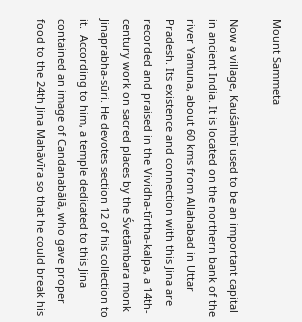Mount Sammeta

Now a village, Kauśāmbī used to be an important capital in ancient India. It is located on the northern bank of the river Yamuna, about 60 kms from Allahabad in Uttar Pradesh. Its existence and connection with this Jina are recorded and praised in the Vividha-tīrtha-kalpa, a 14th-century work on sacred places by the Śvetāmbara monk Jinaprabha-sūri. He devotes section 12 of his collection to it.  According to him, a temple dedicated to this Jina contained an image of Candanabālā, who gave proper food to the 24th Jina Mahāvīra so that he could break his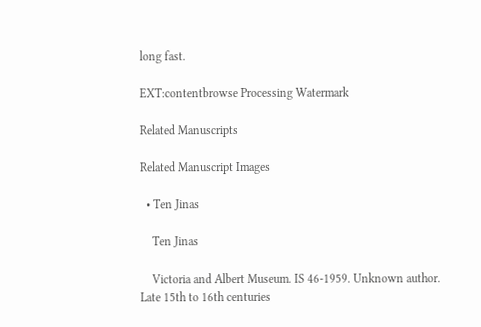long fast.

EXT:contentbrowse Processing Watermark

Related Manuscripts

Related Manuscript Images

  • Ten Jinas

    Ten Jinas

    Victoria and Albert Museum. IS 46-1959. Unknown author. Late 15th to 16th centuries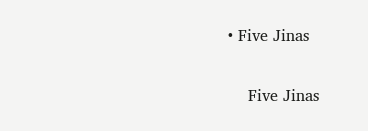• Five Jinas

    Five Jinas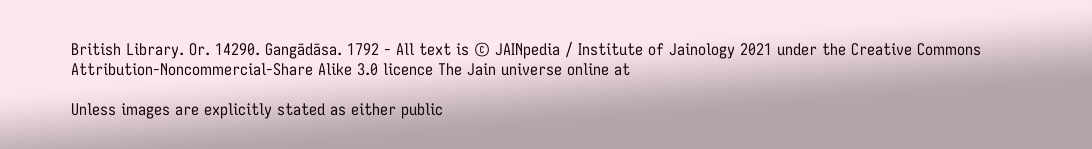British Library. Or. 14290. Gangādāsa. 1792 - All text is © JAINpedia / Institute of Jainology 2021 under the Creative Commons Attribution-Noncommercial-Share Alike 3.0 licence The Jain universe online at

Unless images are explicitly stated as either public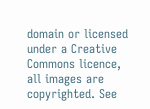domain or licensed under a Creative Commons licence, all images are copyrighted. See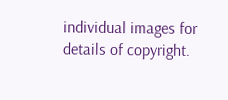individual images for details of copyright.